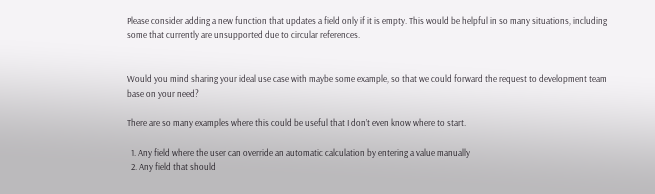Please consider adding a new function that updates a field only if it is empty. This would be helpful in so many situations, including some that currently are unsupported due to circular references.


Would you mind sharing your ideal use case with maybe some example, so that we could forward the request to development team base on your need?

There are so many examples where this could be useful that I don’t even know where to start.

  1. Any field where the user can override an automatic calculation by entering a value manually
  2. Any field that should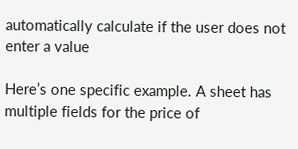automatically calculate if the user does not enter a value

Here’s one specific example. A sheet has multiple fields for the price of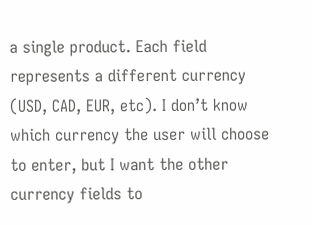a single product. Each field represents a different currency (USD, CAD, EUR, etc). I don’t know which currency the user will choose to enter, but I want the other currency fields to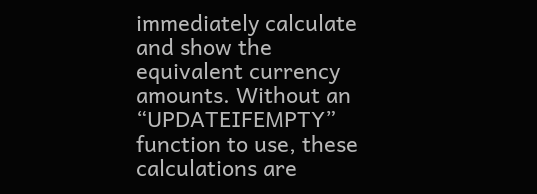immediately calculate and show the equivalent currency amounts. Without an “UPDATEIFEMPTY” function to use, these calculations are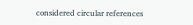considered circular references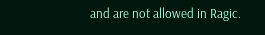and are not allowed in Ragic.